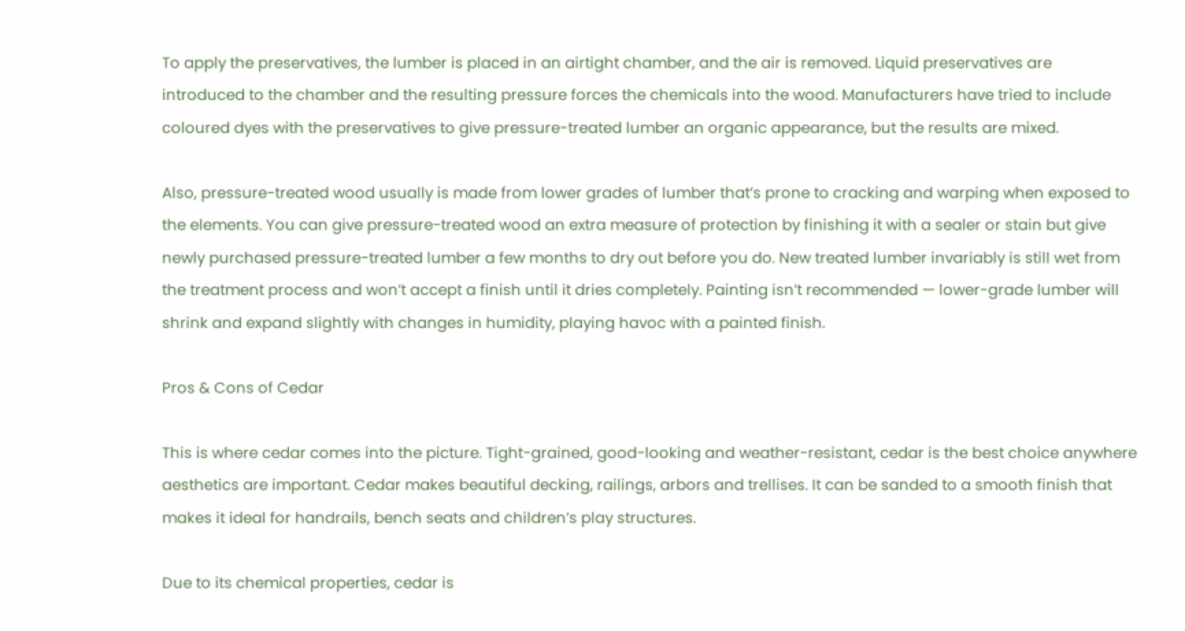To apply the preservatives, the lumber is placed in an airtight chamber, and the air is removed. Liquid preservatives are introduced to the chamber and the resulting pressure forces the chemicals into the wood. Manufacturers have tried to include coloured dyes with the preservatives to give pressure-treated lumber an organic appearance, but the results are mixed.

Also, pressure-treated wood usually is made from lower grades of lumber that’s prone to cracking and warping when exposed to the elements. You can give pressure-treated wood an extra measure of protection by finishing it with a sealer or stain but give newly purchased pressure-treated lumber a few months to dry out before you do. New treated lumber invariably is still wet from the treatment process and won’t accept a finish until it dries completely. Painting isn’t recommended — lower-grade lumber will shrink and expand slightly with changes in humidity, playing havoc with a painted finish.

Pros & Cons of Cedar

This is where cedar comes into the picture. Tight-grained, good-looking and weather-resistant, cedar is the best choice anywhere aesthetics are important. Cedar makes beautiful decking, railings, arbors and trellises. It can be sanded to a smooth finish that makes it ideal for handrails, bench seats and children’s play structures.

Due to its chemical properties, cedar is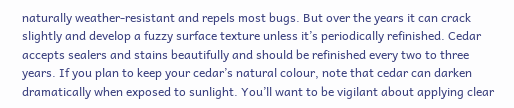naturally weather-resistant and repels most bugs. But over the years it can crack slightly and develop a fuzzy surface texture unless it’s periodically refinished. Cedar accepts sealers and stains beautifully and should be refinished every two to three years. If you plan to keep your cedar’s natural colour, note that cedar can darken dramatically when exposed to sunlight. You’ll want to be vigilant about applying clear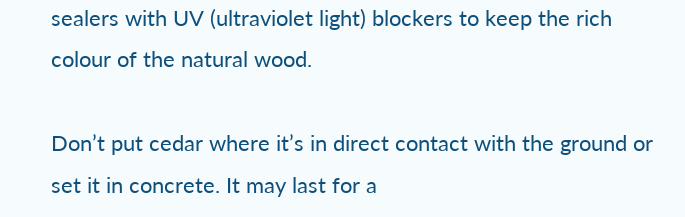sealers with UV (ultraviolet light) blockers to keep the rich colour of the natural wood.

Don’t put cedar where it’s in direct contact with the ground or set it in concrete. It may last for a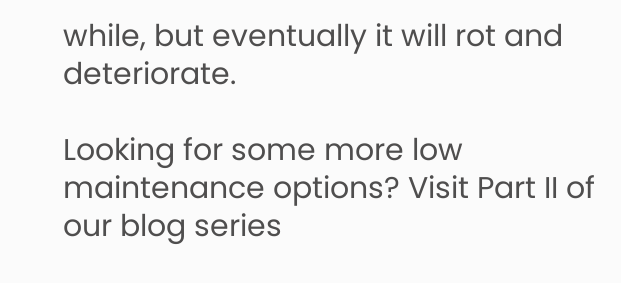while, but eventually it will rot and deteriorate.

Looking for some more low maintenance options? Visit Part II of our blog series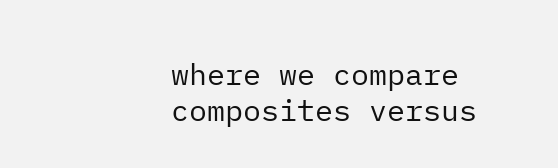where we compare composites versus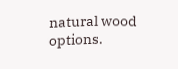natural wood options.